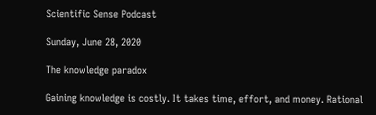Scientific Sense Podcast

Sunday, June 28, 2020

The knowledge paradox

Gaining knowledge is costly. It takes time, effort, and money. Rational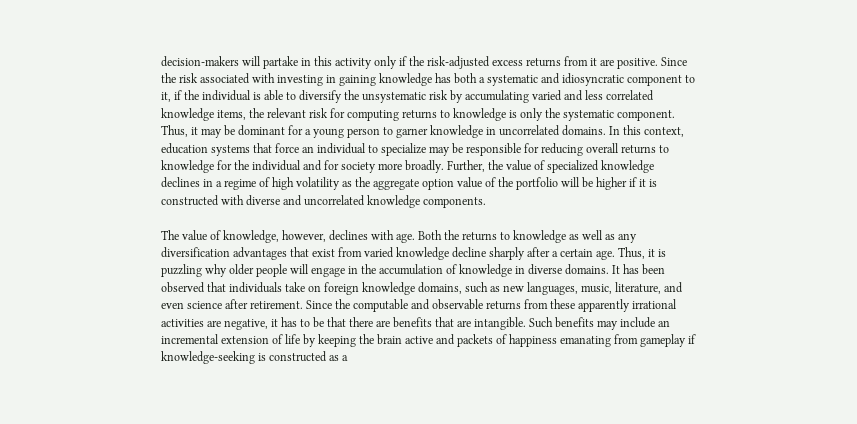decision-makers will partake in this activity only if the risk-adjusted excess returns from it are positive. Since the risk associated with investing in gaining knowledge has both a systematic and idiosyncratic component to it, if the individual is able to diversify the unsystematic risk by accumulating varied and less correlated knowledge items, the relevant risk for computing returns to knowledge is only the systematic component. Thus, it may be dominant for a young person to garner knowledge in uncorrelated domains. In this context, education systems that force an individual to specialize may be responsible for reducing overall returns to knowledge for the individual and for society more broadly. Further, the value of specialized knowledge declines in a regime of high volatility as the aggregate option value of the portfolio will be higher if it is constructed with diverse and uncorrelated knowledge components.

The value of knowledge, however, declines with age. Both the returns to knowledge as well as any diversification advantages that exist from varied knowledge decline sharply after a certain age. Thus, it is puzzling why older people will engage in the accumulation of knowledge in diverse domains. It has been observed that individuals take on foreign knowledge domains, such as new languages, music, literature, and even science after retirement. Since the computable and observable returns from these apparently irrational activities are negative, it has to be that there are benefits that are intangible. Such benefits may include an incremental extension of life by keeping the brain active and packets of happiness emanating from gameplay if knowledge-seeking is constructed as a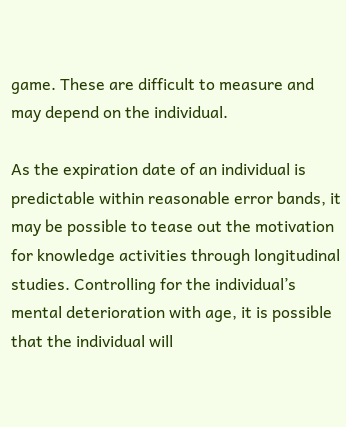game. These are difficult to measure and may depend on the individual.

As the expiration date of an individual is predictable within reasonable error bands, it may be possible to tease out the motivation for knowledge activities through longitudinal studies. Controlling for the individual’s mental deterioration with age, it is possible that the individual will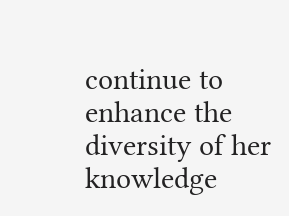continue to enhance the diversity of her knowledge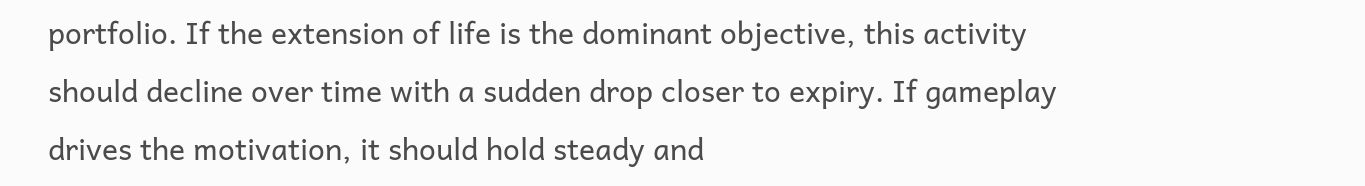portfolio. If the extension of life is the dominant objective, this activity should decline over time with a sudden drop closer to expiry. If gameplay drives the motivation, it should hold steady and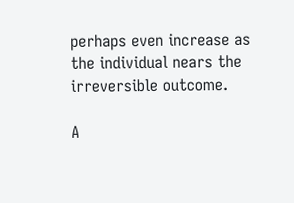perhaps even increase as the individual nears the irreversible outcome.

A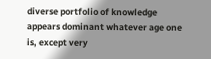diverse portfolio of knowledge appears dominant whatever age one is, except very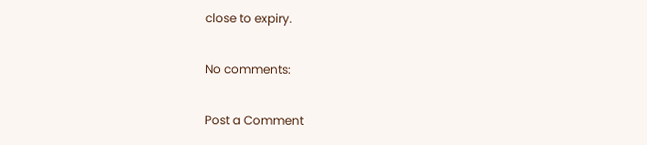close to expiry.

No comments:

Post a Comment